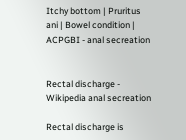Itchy bottom | Pruritus ani | Bowel condition | ACPGBI - anal secreation


Rectal discharge - Wikipedia anal secreation

Rectal discharge is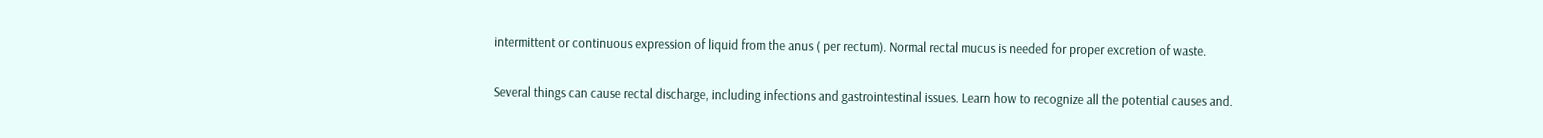intermittent or continuous expression of liquid from the anus ( per rectum). Normal rectal mucus is needed for proper excretion of waste.

Several things can cause rectal discharge, including infections and gastrointestinal issues. Learn how to recognize all the potential causes and.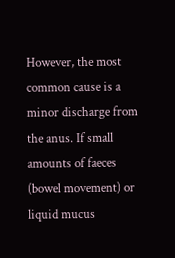However, the most common cause is a minor discharge from the anus. If small amounts of faeces (bowel movement) or liquid mucus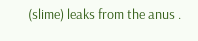(slime) leaks from the anus .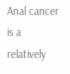Anal cancer is a relatively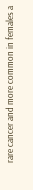rare cancer and more common in females a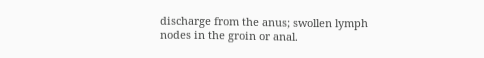discharge from the anus; swollen lymph nodes in the groin or anal.